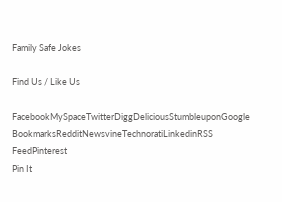Family Safe Jokes

Find Us / Like Us

FacebookMySpaceTwitterDiggDeliciousStumbleuponGoogle BookmarksRedditNewsvineTechnoratiLinkedinRSS FeedPinterest
Pin It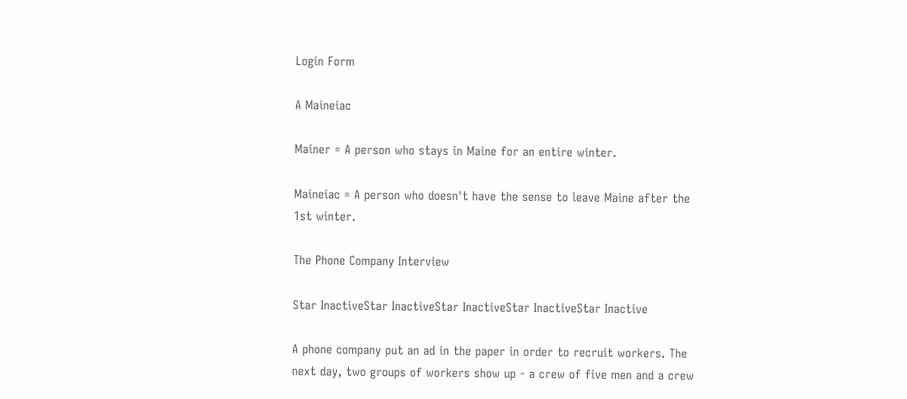Login Form

A Maineiac

Mainer = A person who stays in Maine for an entire winter.

Maineiac = A person who doesn't have the sense to leave Maine after the 1st winter.

The Phone Company Interview

Star InactiveStar InactiveStar InactiveStar InactiveStar Inactive

A phone company put an ad in the paper in order to recruit workers. The next day, two groups of workers show up - a crew of five men and a crew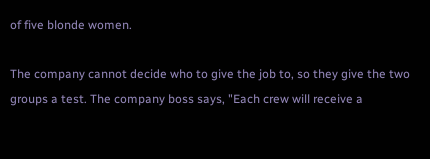of five blonde women.

The company cannot decide who to give the job to, so they give the two groups a test. The company boss says, "Each crew will receive a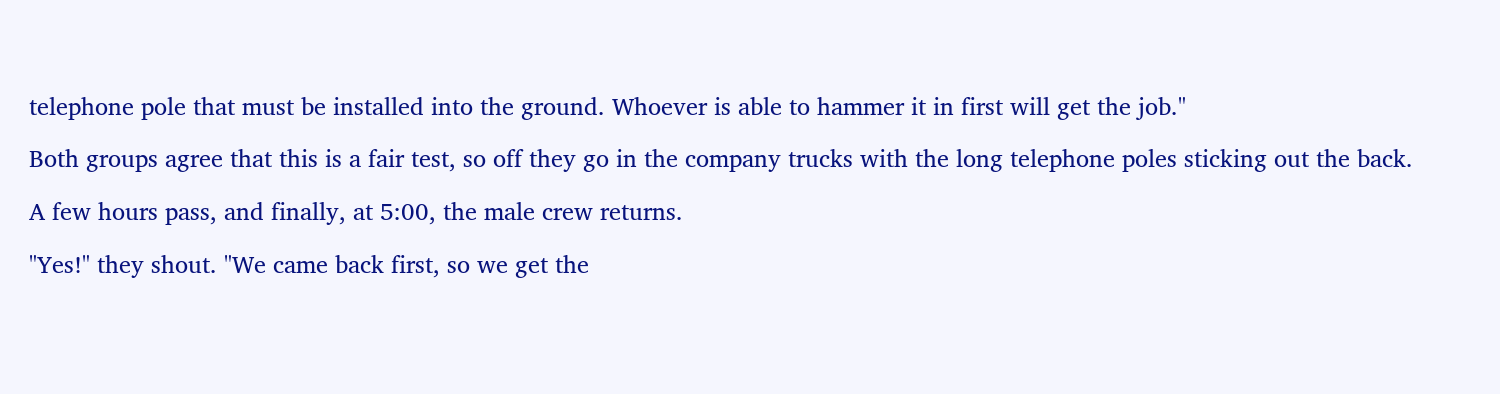telephone pole that must be installed into the ground. Whoever is able to hammer it in first will get the job."

Both groups agree that this is a fair test, so off they go in the company trucks with the long telephone poles sticking out the back.

A few hours pass, and finally, at 5:00, the male crew returns.

"Yes!" they shout. "We came back first, so we get the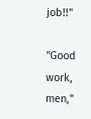job!!"

"Good work, men,"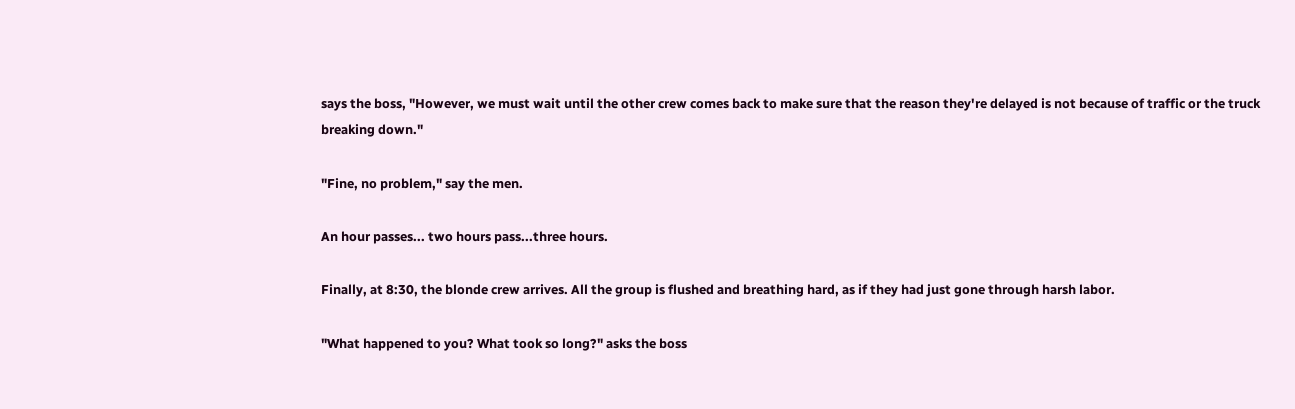says the boss, "However, we must wait until the other crew comes back to make sure that the reason they're delayed is not because of traffic or the truck breaking down."

"Fine, no problem," say the men.

An hour passes... two hours pass...three hours.

Finally, at 8:30, the blonde crew arrives. All the group is flushed and breathing hard, as if they had just gone through harsh labor.

"What happened to you? What took so long?" asks the boss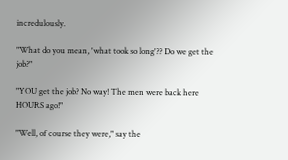incredulously.

"What do you mean, 'what took so long'?? Do we get the job?"

"YOU get the job? No way! The men were back here HOURS ago!"

"Well, of course they were," say the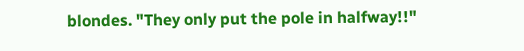blondes. "They only put the pole in halfway!!"